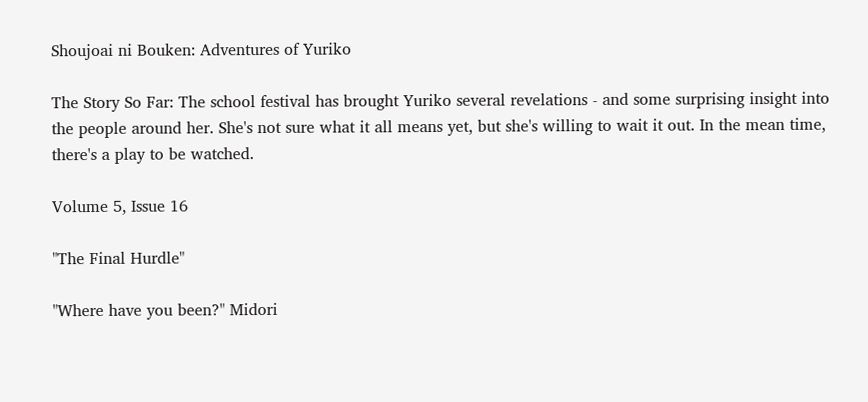Shoujoai ni Bouken: Adventures of Yuriko

The Story So Far: The school festival has brought Yuriko several revelations - and some surprising insight into the people around her. She's not sure what it all means yet, but she's willing to wait it out. In the mean time, there's a play to be watched.

Volume 5, Issue 16

"The Final Hurdle"

"Where have you been?" Midori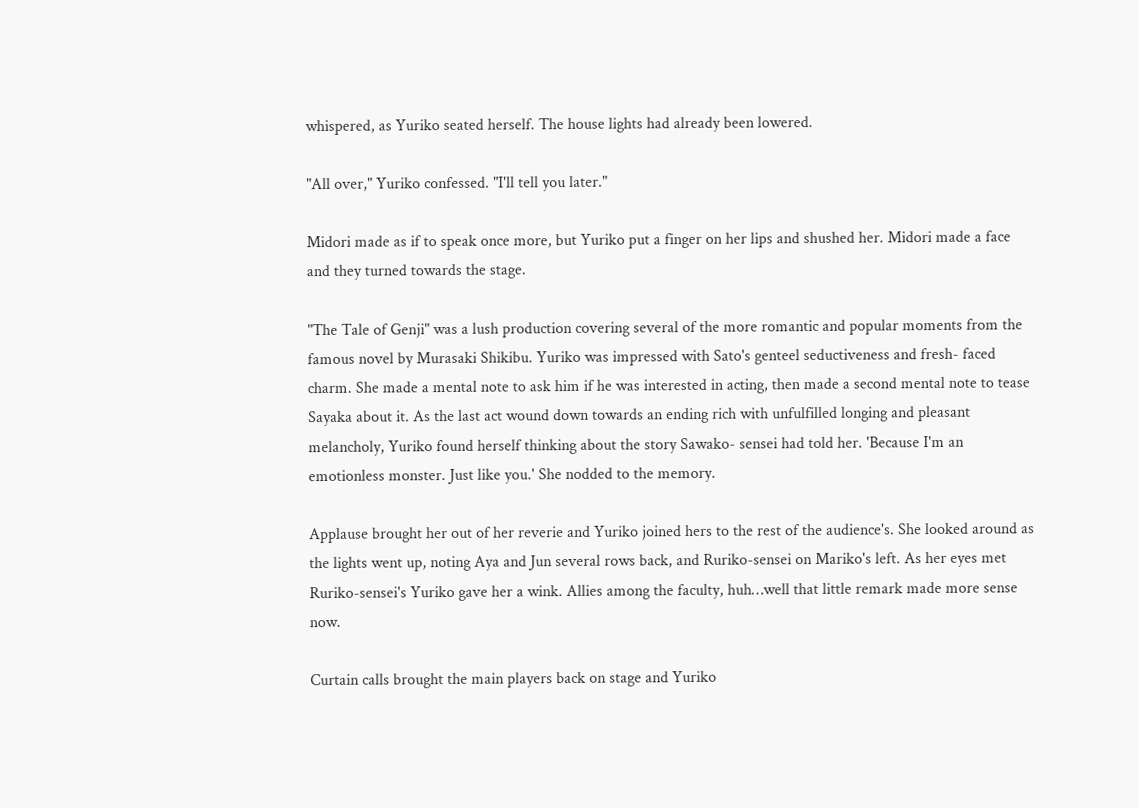whispered, as Yuriko seated herself. The house lights had already been lowered.

"All over," Yuriko confessed. "I'll tell you later."

Midori made as if to speak once more, but Yuriko put a finger on her lips and shushed her. Midori made a face and they turned towards the stage.

"The Tale of Genji" was a lush production covering several of the more romantic and popular moments from the famous novel by Murasaki Shikibu. Yuriko was impressed with Sato's genteel seductiveness and fresh- faced charm. She made a mental note to ask him if he was interested in acting, then made a second mental note to tease Sayaka about it. As the last act wound down towards an ending rich with unfulfilled longing and pleasant melancholy, Yuriko found herself thinking about the story Sawako- sensei had told her. 'Because I'm an emotionless monster. Just like you.' She nodded to the memory.

Applause brought her out of her reverie and Yuriko joined hers to the rest of the audience's. She looked around as the lights went up, noting Aya and Jun several rows back, and Ruriko-sensei on Mariko's left. As her eyes met Ruriko-sensei's Yuriko gave her a wink. Allies among the faculty, huh…well that little remark made more sense now.

Curtain calls brought the main players back on stage and Yuriko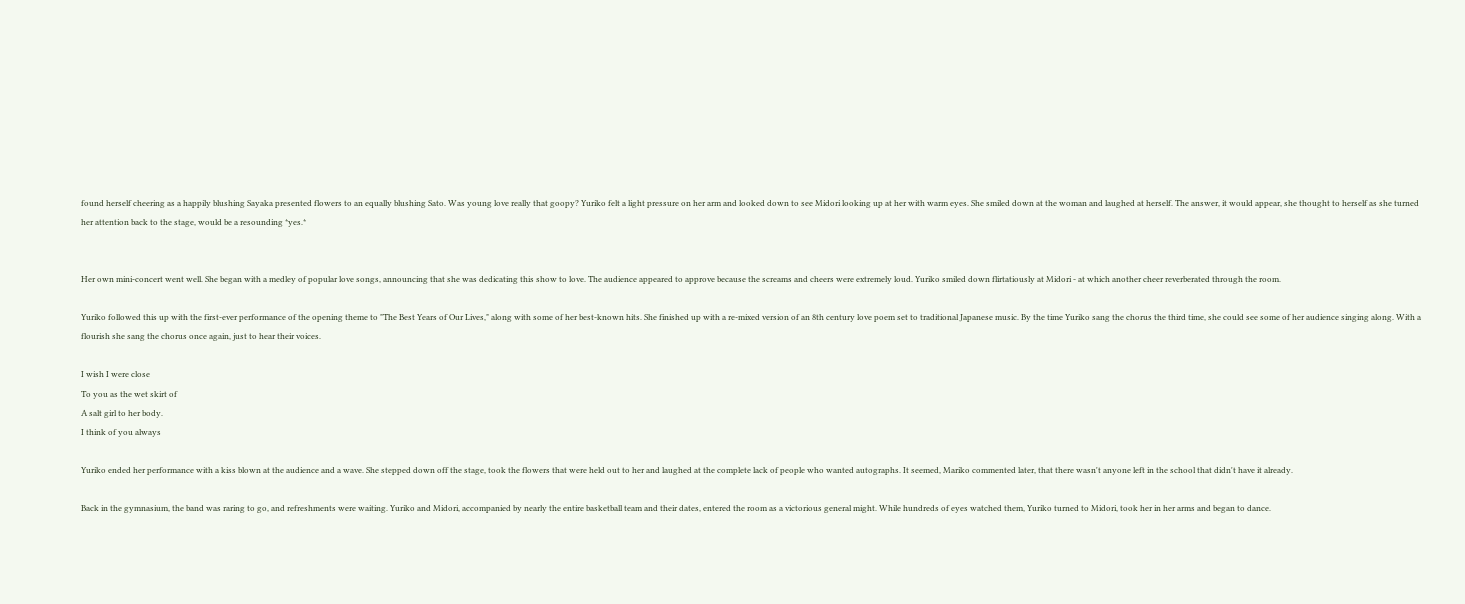found herself cheering as a happily blushing Sayaka presented flowers to an equally blushing Sato. Was young love really that goopy? Yuriko felt a light pressure on her arm and looked down to see Midori looking up at her with warm eyes. She smiled down at the woman and laughed at herself. The answer, it would appear, she thought to herself as she turned her attention back to the stage, would be a resounding *yes.*


Her own mini-concert went well. She began with a medley of popular love songs, announcing that she was dedicating this show to love. The audience appeared to approve because the screams and cheers were extremely loud. Yuriko smiled down flirtatiously at Midori - at which another cheer reverberated through the room.

Yuriko followed this up with the first-ever performance of the opening theme to "The Best Years of Our Lives," along with some of her best-known hits. She finished up with a re-mixed version of an 8th century love poem set to traditional Japanese music. By the time Yuriko sang the chorus the third time, she could see some of her audience singing along. With a flourish she sang the chorus once again, just to hear their voices.

I wish I were close
To you as the wet skirt of
A salt girl to her body.
I think of you always

Yuriko ended her performance with a kiss blown at the audience and a wave. She stepped down off the stage, took the flowers that were held out to her and laughed at the complete lack of people who wanted autographs. It seemed, Mariko commented later, that there wasn't anyone left in the school that didn't have it already.

Back in the gymnasium, the band was raring to go, and refreshments were waiting. Yuriko and Midori, accompanied by nearly the entire basketball team and their dates, entered the room as a victorious general might. While hundreds of eyes watched them, Yuriko turned to Midori, took her in her arms and began to dance.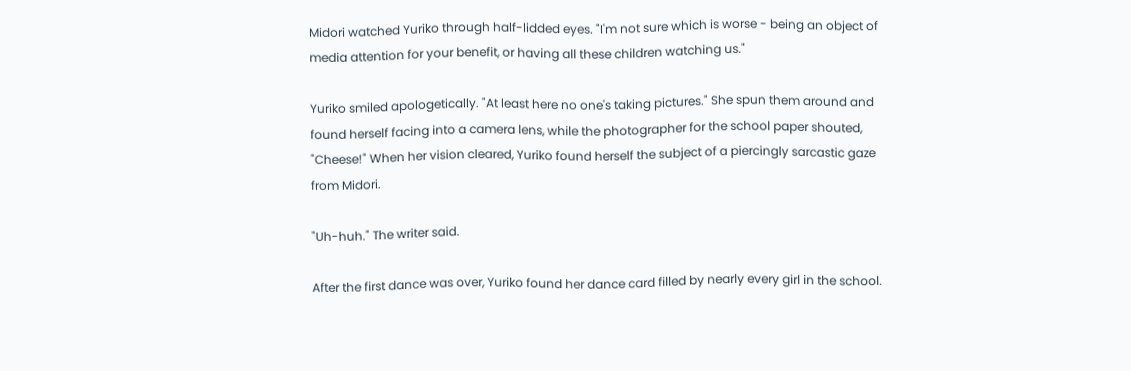Midori watched Yuriko through half-lidded eyes. "I'm not sure which is worse - being an object of media attention for your benefit, or having all these children watching us."

Yuriko smiled apologetically. "At least here no one's taking pictures." She spun them around and found herself facing into a camera lens, while the photographer for the school paper shouted, "Cheese!" When her vision cleared, Yuriko found herself the subject of a piercingly sarcastic gaze from Midori.

"Uh-huh." The writer said.

After the first dance was over, Yuriko found her dance card filled by nearly every girl in the school.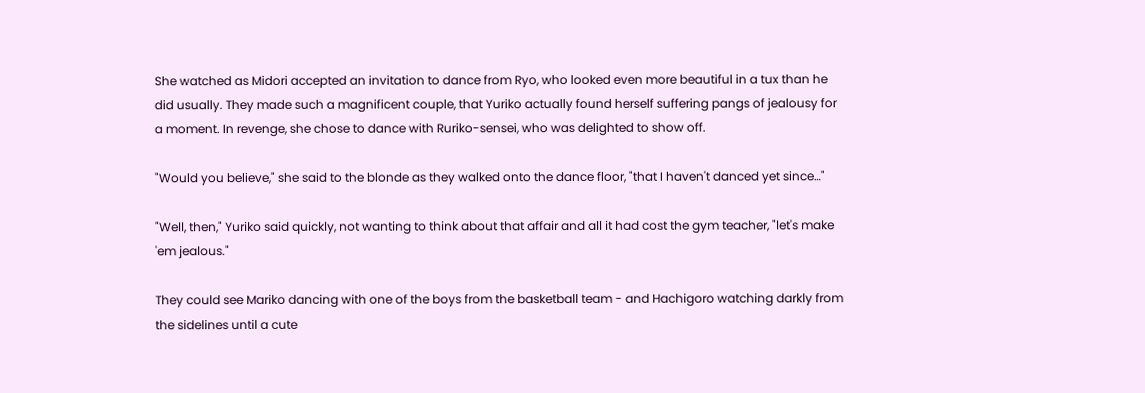She watched as Midori accepted an invitation to dance from Ryo, who looked even more beautiful in a tux than he did usually. They made such a magnificent couple, that Yuriko actually found herself suffering pangs of jealousy for a moment. In revenge, she chose to dance with Ruriko-sensei, who was delighted to show off.

"Would you believe," she said to the blonde as they walked onto the dance floor, "that I haven't danced yet since…"

"Well, then," Yuriko said quickly, not wanting to think about that affair and all it had cost the gym teacher, "let's make 'em jealous."

They could see Mariko dancing with one of the boys from the basketball team - and Hachigoro watching darkly from the sidelines until a cute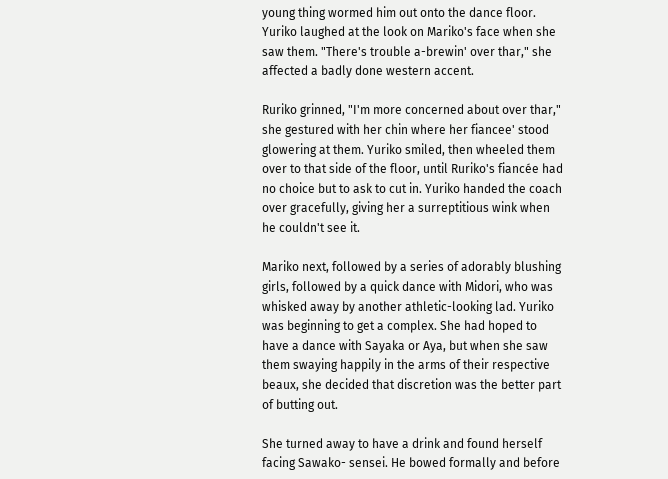young thing wormed him out onto the dance floor. Yuriko laughed at the look on Mariko's face when she saw them. "There's trouble a-brewin' over thar," she affected a badly done western accent.

Ruriko grinned, "I'm more concerned about over thar," she gestured with her chin where her fiancee' stood glowering at them. Yuriko smiled, then wheeled them over to that side of the floor, until Ruriko's fiancée had no choice but to ask to cut in. Yuriko handed the coach over gracefully, giving her a surreptitious wink when he couldn't see it.

Mariko next, followed by a series of adorably blushing girls, followed by a quick dance with Midori, who was whisked away by another athletic-looking lad. Yuriko was beginning to get a complex. She had hoped to have a dance with Sayaka or Aya, but when she saw them swaying happily in the arms of their respective beaux, she decided that discretion was the better part of butting out.

She turned away to have a drink and found herself facing Sawako- sensei. He bowed formally and before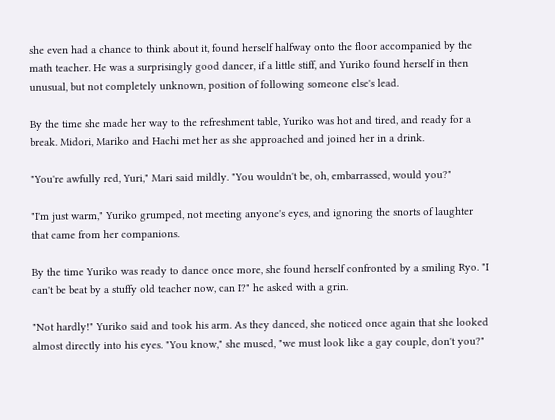she even had a chance to think about it, found herself halfway onto the floor accompanied by the math teacher. He was a surprisingly good dancer, if a little stiff, and Yuriko found herself in then unusual, but not completely unknown, position of following someone else's lead.

By the time she made her way to the refreshment table, Yuriko was hot and tired, and ready for a break. Midori, Mariko and Hachi met her as she approached and joined her in a drink.

"You're awfully red, Yuri," Mari said mildly. "You wouldn't be, oh, embarrassed, would you?"

"I'm just warm," Yuriko grumped, not meeting anyone's eyes, and ignoring the snorts of laughter that came from her companions.

By the time Yuriko was ready to dance once more, she found herself confronted by a smiling Ryo. "I can't be beat by a stuffy old teacher now, can I?" he asked with a grin.

"Not hardly!" Yuriko said and took his arm. As they danced, she noticed once again that she looked almost directly into his eyes. "You know," she mused, "we must look like a gay couple, don't you?"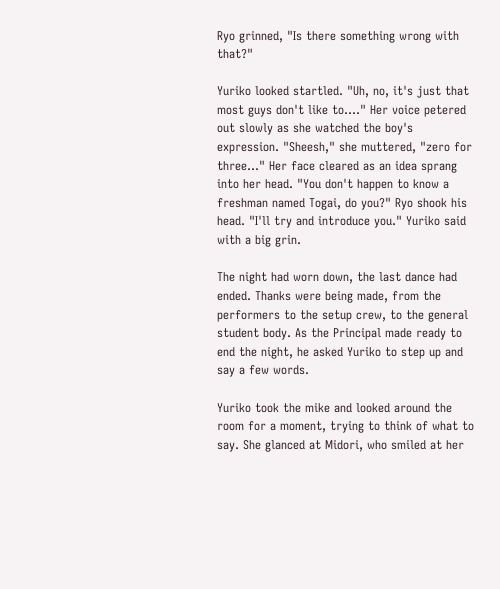Ryo grinned, "Is there something wrong with that?"

Yuriko looked startled. "Uh, no, it's just that most guys don't like to…." Her voice petered out slowly as she watched the boy's expression. "Sheesh," she muttered, "zero for three…" Her face cleared as an idea sprang into her head. "You don't happen to know a freshman named Togai, do you?" Ryo shook his head. "I'll try and introduce you." Yuriko said with a big grin.

The night had worn down, the last dance had ended. Thanks were being made, from the performers to the setup crew, to the general student body. As the Principal made ready to end the night, he asked Yuriko to step up and say a few words.

Yuriko took the mike and looked around the room for a moment, trying to think of what to say. She glanced at Midori, who smiled at her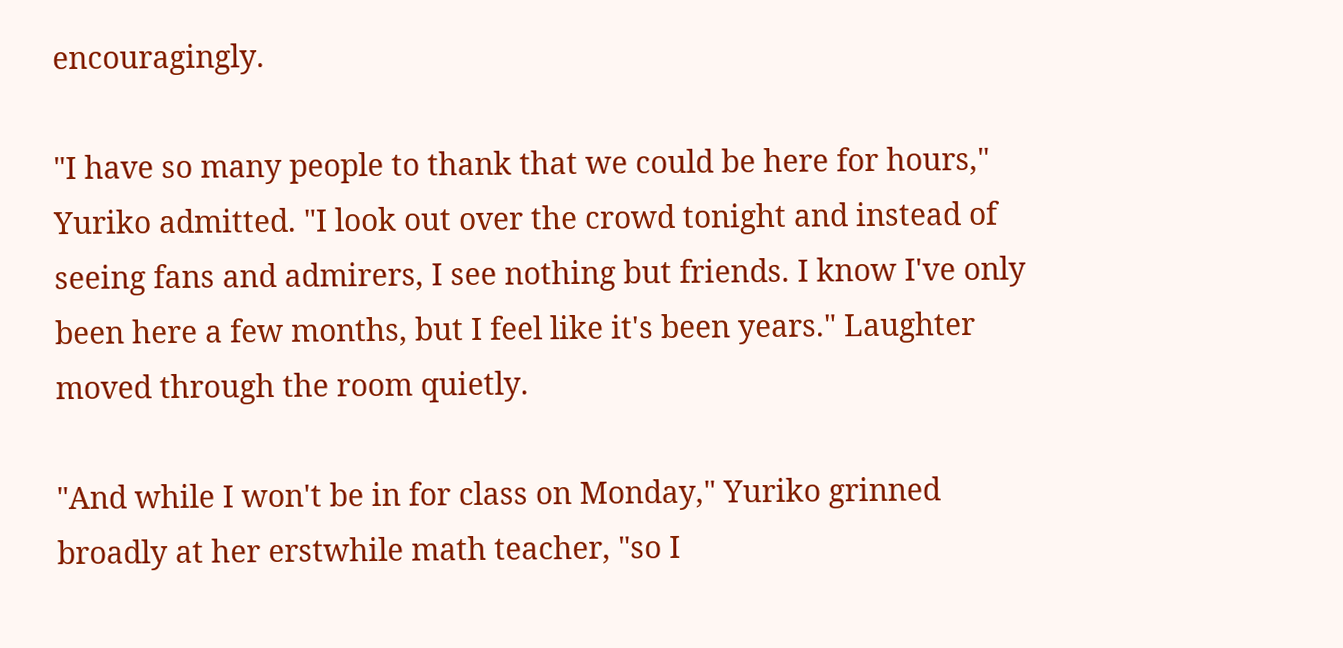encouragingly.

"I have so many people to thank that we could be here for hours," Yuriko admitted. "I look out over the crowd tonight and instead of seeing fans and admirers, I see nothing but friends. I know I've only been here a few months, but I feel like it's been years." Laughter moved through the room quietly.

"And while I won't be in for class on Monday," Yuriko grinned broadly at her erstwhile math teacher, "so I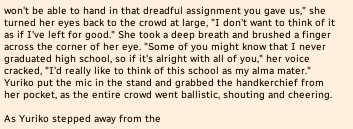won't be able to hand in that dreadful assignment you gave us," she turned her eyes back to the crowd at large, "I don't want to think of it as if I've left for good." She took a deep breath and brushed a finger across the corner of her eye. "Some of you might know that I never graduated high school, so if it's alright with all of you," her voice cracked, "I'd really like to think of this school as my alma mater." Yuriko put the mic in the stand and grabbed the handkerchief from her pocket, as the entire crowd went ballistic, shouting and cheering.

As Yuriko stepped away from the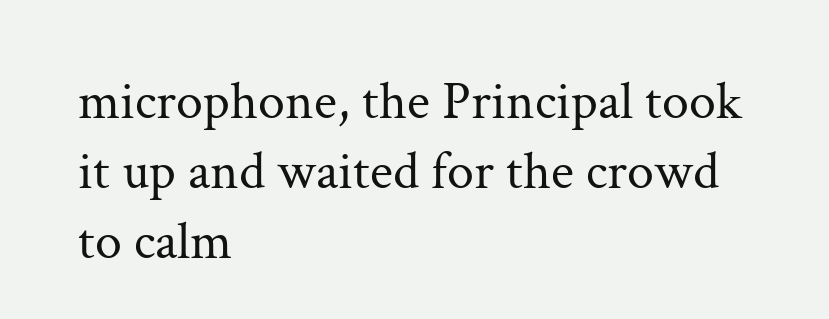microphone, the Principal took it up and waited for the crowd to calm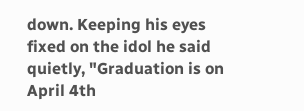down. Keeping his eyes fixed on the idol he said quietly, "Graduation is on April 4th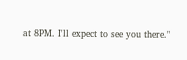at 8PM. I'll expect to see you there."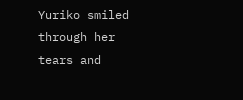Yuriko smiled through her tears and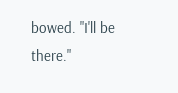bowed. "I'll be there."